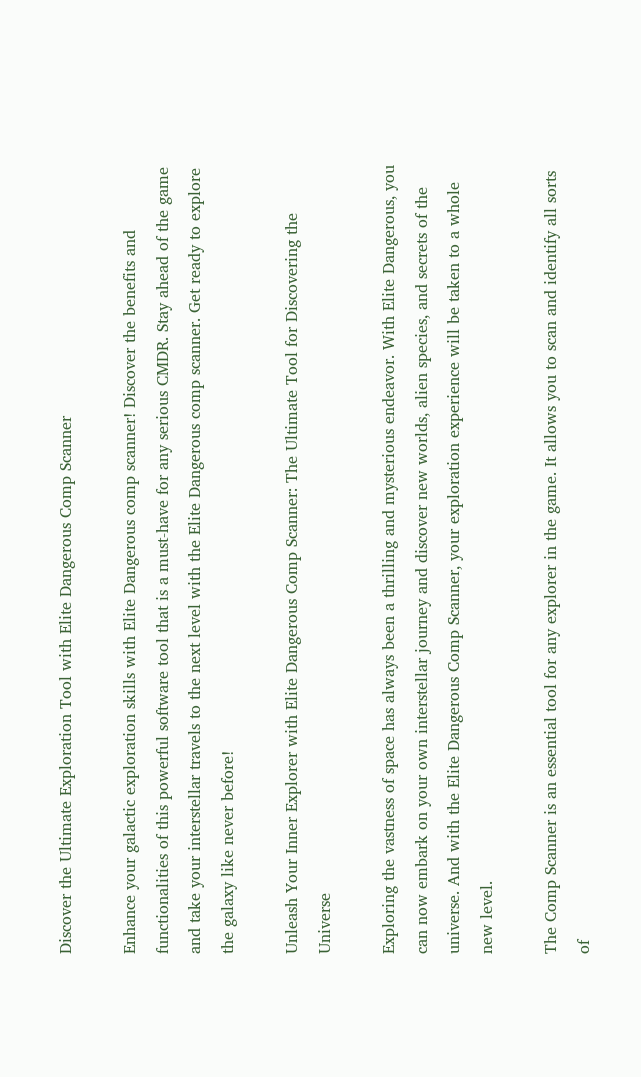Discover the Ultimate Exploration Tool with Elite Dangerous Comp Scanner

Enhance your galactic exploration skills with Elite Dangerous comp scanner! Discover the benefits and functionalities of this powerful software tool that is a must-have for any serious CMDR. Stay ahead of the game and take your interstellar travels to the next level with the Elite Dangerous comp scanner. Get ready to explore the galaxy like never before!

Unleash Your Inner Explorer with Elite Dangerous Comp Scanner: The Ultimate Tool for Discovering the Universe

Exploring the vastness of space has always been a thrilling and mysterious endeavor. With Elite Dangerous, you can now embark on your own interstellar journey and discover new worlds, alien species, and secrets of the universe. And with the Elite Dangerous Comp Scanner, your exploration experience will be taken to a whole new level.

The Comp Scanner is an essential tool for any explorer in the game. It allows you to scan and identify all sorts of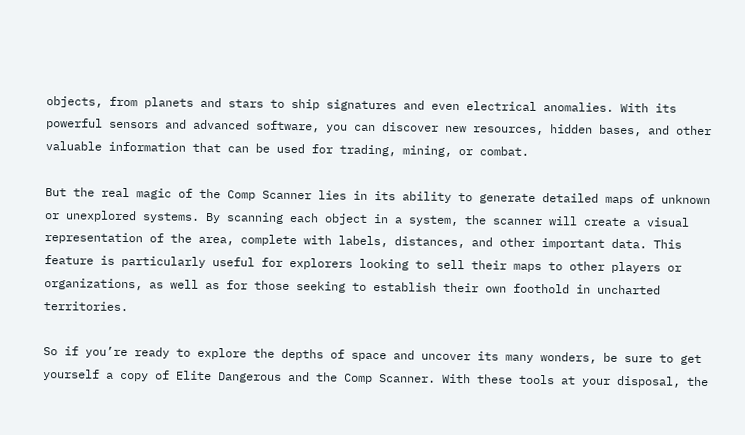objects, from planets and stars to ship signatures and even electrical anomalies. With its powerful sensors and advanced software, you can discover new resources, hidden bases, and other valuable information that can be used for trading, mining, or combat.

But the real magic of the Comp Scanner lies in its ability to generate detailed maps of unknown or unexplored systems. By scanning each object in a system, the scanner will create a visual representation of the area, complete with labels, distances, and other important data. This feature is particularly useful for explorers looking to sell their maps to other players or organizations, as well as for those seeking to establish their own foothold in uncharted territories.

So if you’re ready to explore the depths of space and uncover its many wonders, be sure to get yourself a copy of Elite Dangerous and the Comp Scanner. With these tools at your disposal, the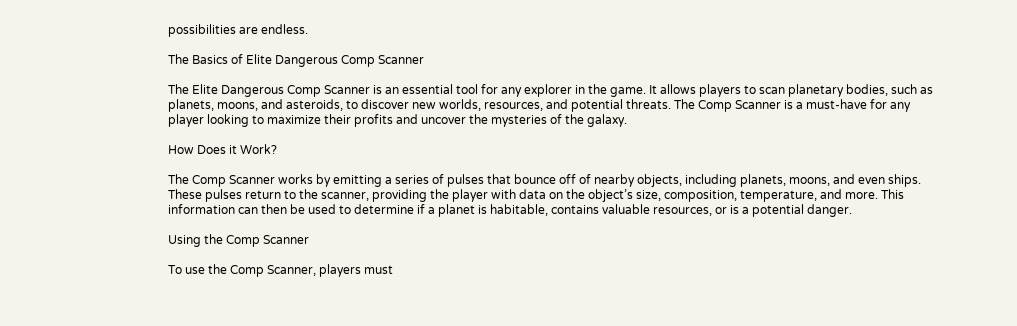possibilities are endless.

The Basics of Elite Dangerous Comp Scanner

The Elite Dangerous Comp Scanner is an essential tool for any explorer in the game. It allows players to scan planetary bodies, such as planets, moons, and asteroids, to discover new worlds, resources, and potential threats. The Comp Scanner is a must-have for any player looking to maximize their profits and uncover the mysteries of the galaxy.

How Does it Work?

The Comp Scanner works by emitting a series of pulses that bounce off of nearby objects, including planets, moons, and even ships. These pulses return to the scanner, providing the player with data on the object’s size, composition, temperature, and more. This information can then be used to determine if a planet is habitable, contains valuable resources, or is a potential danger.

Using the Comp Scanner

To use the Comp Scanner, players must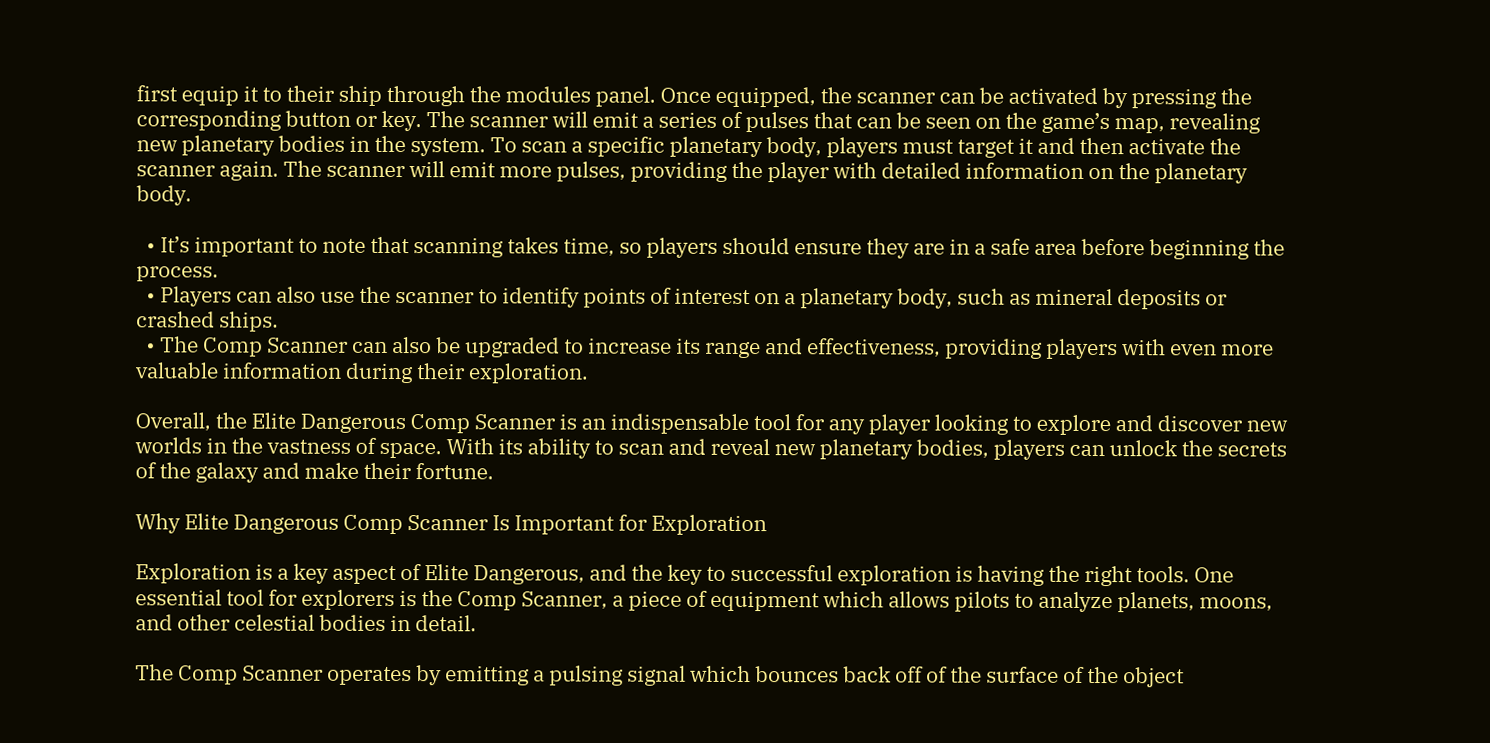first equip it to their ship through the modules panel. Once equipped, the scanner can be activated by pressing the corresponding button or key. The scanner will emit a series of pulses that can be seen on the game’s map, revealing new planetary bodies in the system. To scan a specific planetary body, players must target it and then activate the scanner again. The scanner will emit more pulses, providing the player with detailed information on the planetary body.

  • It’s important to note that scanning takes time, so players should ensure they are in a safe area before beginning the process.
  • Players can also use the scanner to identify points of interest on a planetary body, such as mineral deposits or crashed ships.
  • The Comp Scanner can also be upgraded to increase its range and effectiveness, providing players with even more valuable information during their exploration.

Overall, the Elite Dangerous Comp Scanner is an indispensable tool for any player looking to explore and discover new worlds in the vastness of space. With its ability to scan and reveal new planetary bodies, players can unlock the secrets of the galaxy and make their fortune.

Why Elite Dangerous Comp Scanner Is Important for Exploration

Exploration is a key aspect of Elite Dangerous, and the key to successful exploration is having the right tools. One essential tool for explorers is the Comp Scanner, a piece of equipment which allows pilots to analyze planets, moons, and other celestial bodies in detail.

The Comp Scanner operates by emitting a pulsing signal which bounces back off of the surface of the object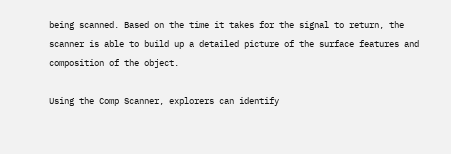being scanned. Based on the time it takes for the signal to return, the scanner is able to build up a detailed picture of the surface features and composition of the object.

Using the Comp Scanner, explorers can identify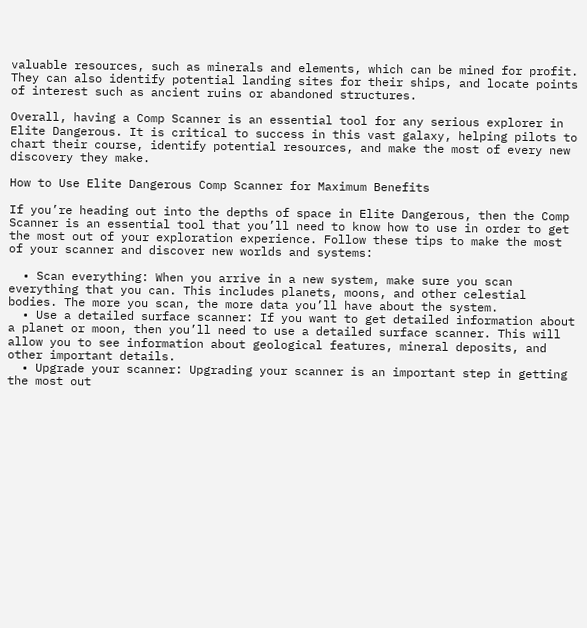valuable resources, such as minerals and elements, which can be mined for profit. They can also identify potential landing sites for their ships, and locate points of interest such as ancient ruins or abandoned structures.

Overall, having a Comp Scanner is an essential tool for any serious explorer in Elite Dangerous. It is critical to success in this vast galaxy, helping pilots to chart their course, identify potential resources, and make the most of every new discovery they make.

How to Use Elite Dangerous Comp Scanner for Maximum Benefits

If you’re heading out into the depths of space in Elite Dangerous, then the Comp Scanner is an essential tool that you’ll need to know how to use in order to get the most out of your exploration experience. Follow these tips to make the most of your scanner and discover new worlds and systems:

  • Scan everything: When you arrive in a new system, make sure you scan everything that you can. This includes planets, moons, and other celestial bodies. The more you scan, the more data you’ll have about the system.
  • Use a detailed surface scanner: If you want to get detailed information about a planet or moon, then you’ll need to use a detailed surface scanner. This will allow you to see information about geological features, mineral deposits, and other important details.
  • Upgrade your scanner: Upgrading your scanner is an important step in getting the most out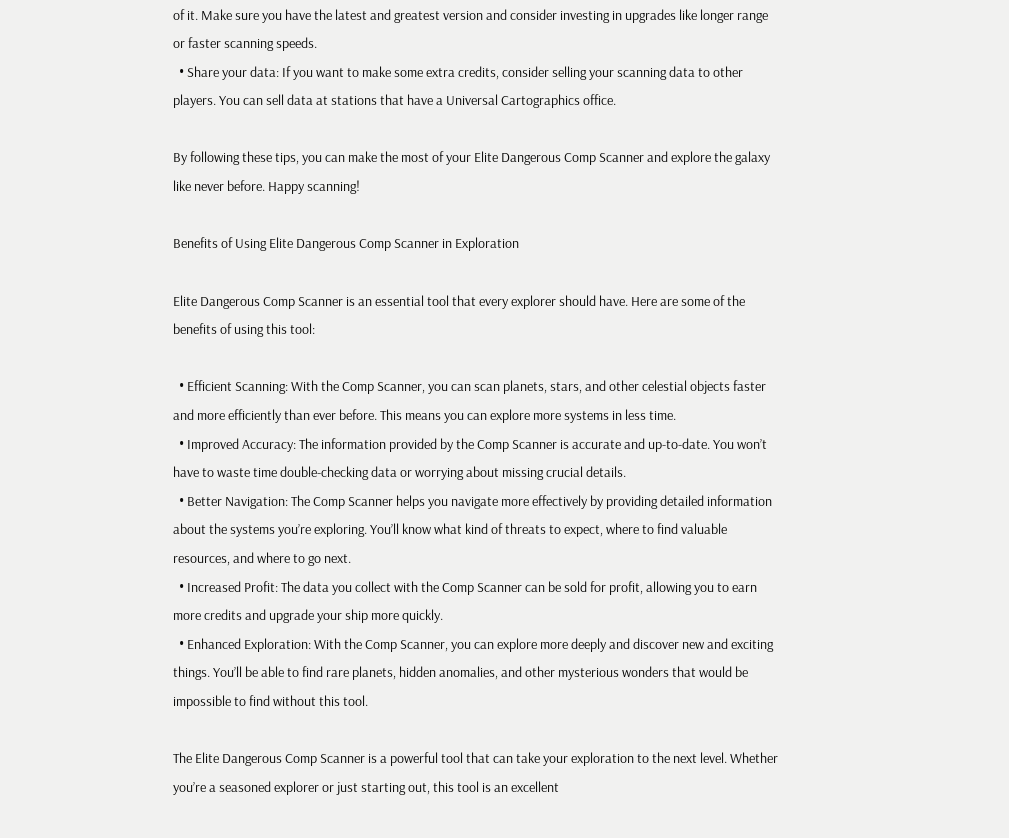of it. Make sure you have the latest and greatest version and consider investing in upgrades like longer range or faster scanning speeds.
  • Share your data: If you want to make some extra credits, consider selling your scanning data to other players. You can sell data at stations that have a Universal Cartographics office.

By following these tips, you can make the most of your Elite Dangerous Comp Scanner and explore the galaxy like never before. Happy scanning!

Benefits of Using Elite Dangerous Comp Scanner in Exploration

Elite Dangerous Comp Scanner is an essential tool that every explorer should have. Here are some of the benefits of using this tool:

  • Efficient Scanning: With the Comp Scanner, you can scan planets, stars, and other celestial objects faster and more efficiently than ever before. This means you can explore more systems in less time.
  • Improved Accuracy: The information provided by the Comp Scanner is accurate and up-to-date. You won’t have to waste time double-checking data or worrying about missing crucial details.
  • Better Navigation: The Comp Scanner helps you navigate more effectively by providing detailed information about the systems you’re exploring. You’ll know what kind of threats to expect, where to find valuable resources, and where to go next.
  • Increased Profit: The data you collect with the Comp Scanner can be sold for profit, allowing you to earn more credits and upgrade your ship more quickly.
  • Enhanced Exploration: With the Comp Scanner, you can explore more deeply and discover new and exciting things. You’ll be able to find rare planets, hidden anomalies, and other mysterious wonders that would be impossible to find without this tool.

The Elite Dangerous Comp Scanner is a powerful tool that can take your exploration to the next level. Whether you’re a seasoned explorer or just starting out, this tool is an excellent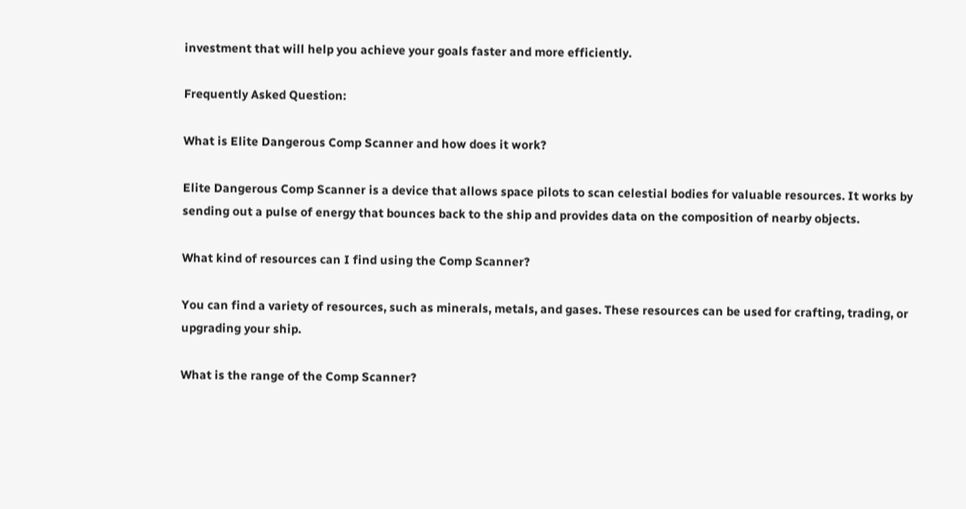investment that will help you achieve your goals faster and more efficiently.

Frequently Asked Question:

What is Elite Dangerous Comp Scanner and how does it work?

Elite Dangerous Comp Scanner is a device that allows space pilots to scan celestial bodies for valuable resources. It works by sending out a pulse of energy that bounces back to the ship and provides data on the composition of nearby objects.

What kind of resources can I find using the Comp Scanner?

You can find a variety of resources, such as minerals, metals, and gases. These resources can be used for crafting, trading, or upgrading your ship.

What is the range of the Comp Scanner?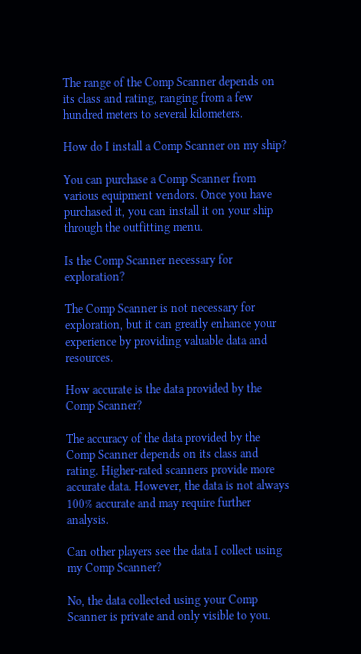The range of the Comp Scanner depends on its class and rating, ranging from a few hundred meters to several kilometers.

How do I install a Comp Scanner on my ship?

You can purchase a Comp Scanner from various equipment vendors. Once you have purchased it, you can install it on your ship through the outfitting menu.

Is the Comp Scanner necessary for exploration?

The Comp Scanner is not necessary for exploration, but it can greatly enhance your experience by providing valuable data and resources.

How accurate is the data provided by the Comp Scanner?

The accuracy of the data provided by the Comp Scanner depends on its class and rating. Higher-rated scanners provide more accurate data. However, the data is not always 100% accurate and may require further analysis.

Can other players see the data I collect using my Comp Scanner?

No, the data collected using your Comp Scanner is private and only visible to you.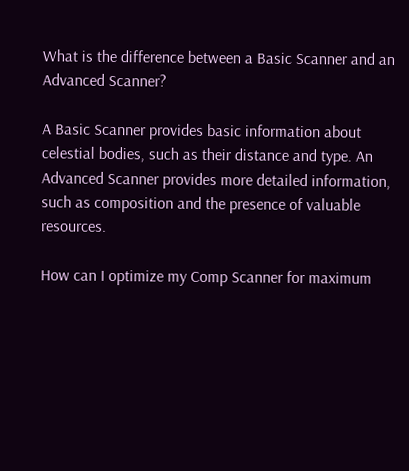What is the difference between a Basic Scanner and an Advanced Scanner?

A Basic Scanner provides basic information about celestial bodies, such as their distance and type. An Advanced Scanner provides more detailed information, such as composition and the presence of valuable resources.

How can I optimize my Comp Scanner for maximum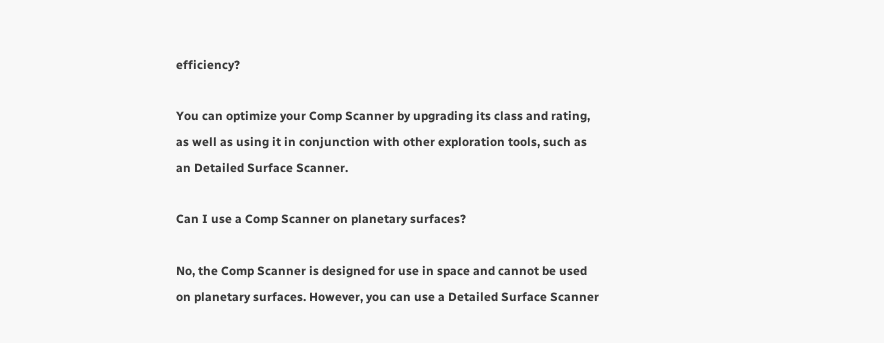efficiency?

You can optimize your Comp Scanner by upgrading its class and rating, as well as using it in conjunction with other exploration tools, such as an Detailed Surface Scanner.

Can I use a Comp Scanner on planetary surfaces?

No, the Comp Scanner is designed for use in space and cannot be used on planetary surfaces. However, you can use a Detailed Surface Scanner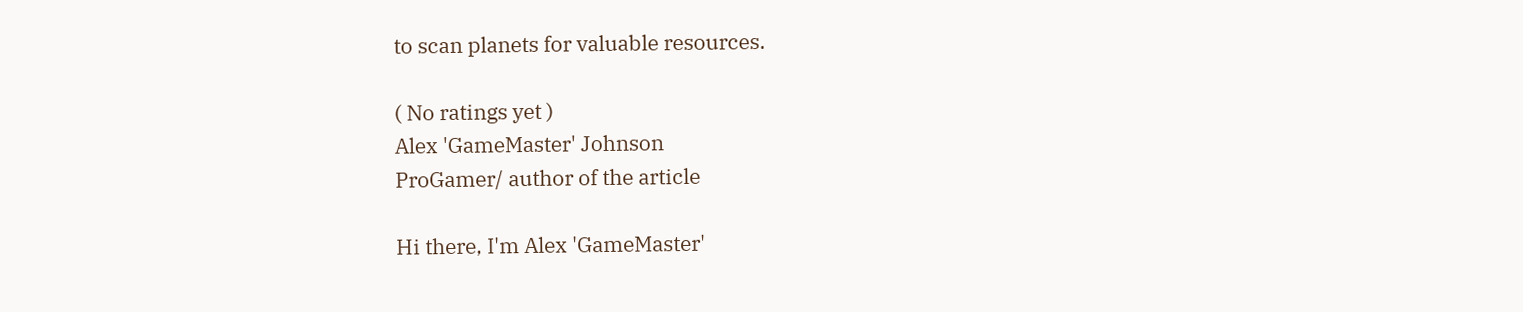to scan planets for valuable resources.

( No ratings yet )
Alex 'GameMaster' Johnson
ProGamer/ author of the article

Hi there, I'm Alex 'GameMaster'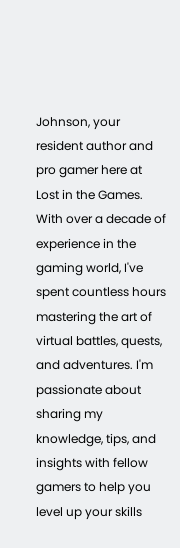Johnson, your resident author and pro gamer here at Lost in the Games. With over a decade of experience in the gaming world, I've spent countless hours mastering the art of virtual battles, quests, and adventures. I'm passionate about sharing my knowledge, tips, and insights with fellow gamers to help you level up your skills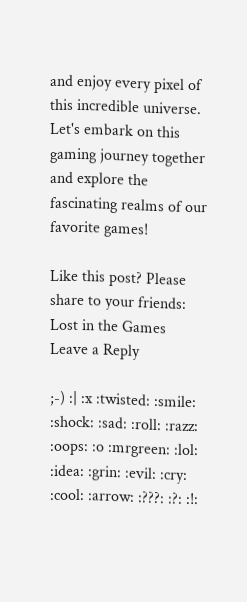and enjoy every pixel of this incredible universe. Let's embark on this gaming journey together and explore the fascinating realms of our favorite games!

Like this post? Please share to your friends:
Lost in the Games
Leave a Reply

;-) :| :x :twisted: :smile: :shock: :sad: :roll: :razz: :oops: :o :mrgreen: :lol: :idea: :grin: :evil: :cry: :cool: :arrow: :???: :?: :!: